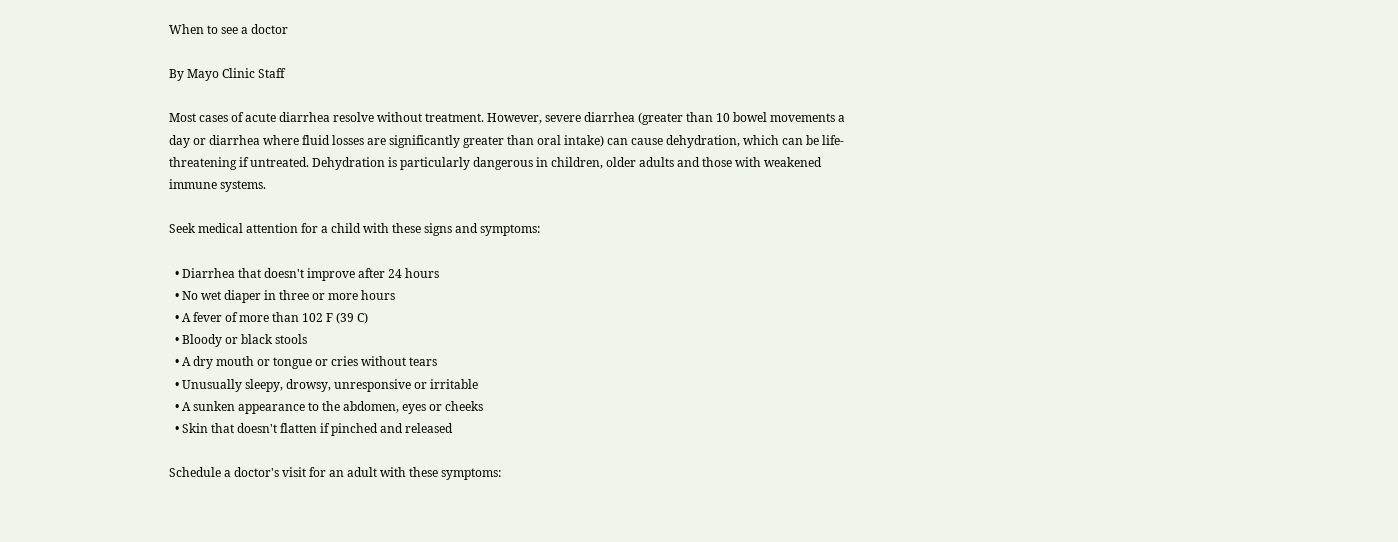When to see a doctor

By Mayo Clinic Staff

Most cases of acute diarrhea resolve without treatment. However, severe diarrhea (greater than 10 bowel movements a day or diarrhea where fluid losses are significantly greater than oral intake) can cause dehydration, which can be life-threatening if untreated. Dehydration is particularly dangerous in children, older adults and those with weakened immune systems.

Seek medical attention for a child with these signs and symptoms:

  • Diarrhea that doesn't improve after 24 hours
  • No wet diaper in three or more hours
  • A fever of more than 102 F (39 C)
  • Bloody or black stools
  • A dry mouth or tongue or cries without tears
  • Unusually sleepy, drowsy, unresponsive or irritable
  • A sunken appearance to the abdomen, eyes or cheeks
  • Skin that doesn't flatten if pinched and released

Schedule a doctor's visit for an adult with these symptoms: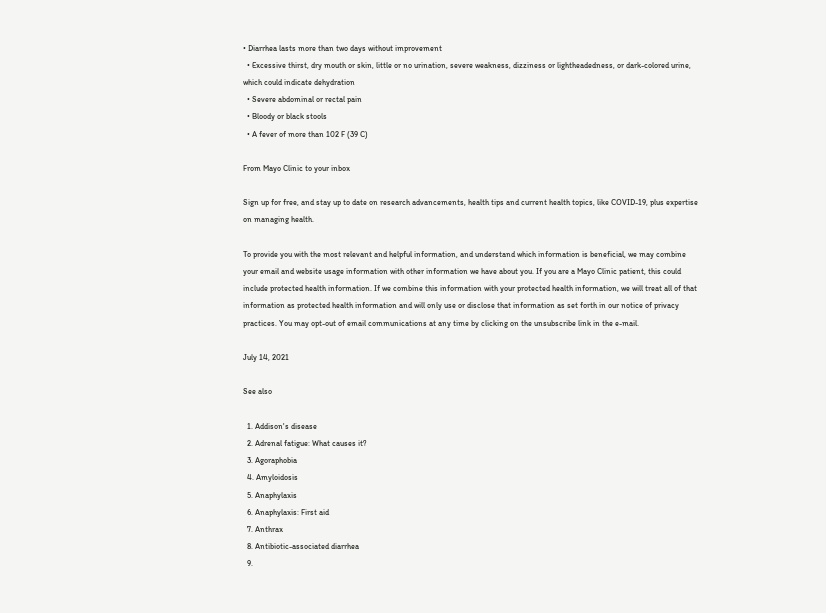• Diarrhea lasts more than two days without improvement
  • Excessive thirst, dry mouth or skin, little or no urination, severe weakness, dizziness or lightheadedness, or dark-colored urine, which could indicate dehydration
  • Severe abdominal or rectal pain
  • Bloody or black stools
  • A fever of more than 102 F (39 C)

From Mayo Clinic to your inbox

Sign up for free, and stay up to date on research advancements, health tips and current health topics, like COVID-19, plus expertise on managing health.

To provide you with the most relevant and helpful information, and understand which information is beneficial, we may combine your email and website usage information with other information we have about you. If you are a Mayo Clinic patient, this could include protected health information. If we combine this information with your protected health information, we will treat all of that information as protected health information and will only use or disclose that information as set forth in our notice of privacy practices. You may opt-out of email communications at any time by clicking on the unsubscribe link in the e-mail.

July 14, 2021

See also

  1. Addison's disease
  2. Adrenal fatigue: What causes it?
  3. Agoraphobia
  4. Amyloidosis
  5. Anaphylaxis
  6. Anaphylaxis: First aid
  7. Anthrax
  8. Antibiotic-associated diarrhea
  9.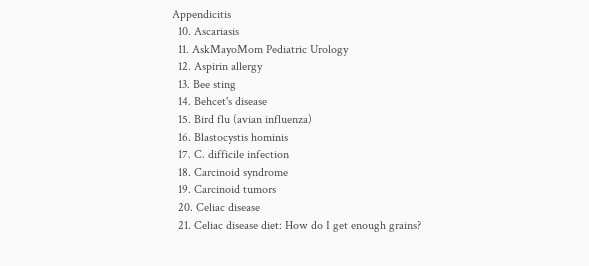Appendicitis
  10. Ascariasis
  11. AskMayoMom Pediatric Urology
  12. Aspirin allergy
  13. Bee sting
  14. Behcet's disease
  15. Bird flu (avian influenza)
  16. Blastocystis hominis
  17. C. difficile infection
  18. Carcinoid syndrome
  19. Carcinoid tumors
  20. Celiac disease
  21. Celiac disease diet: How do I get enough grains?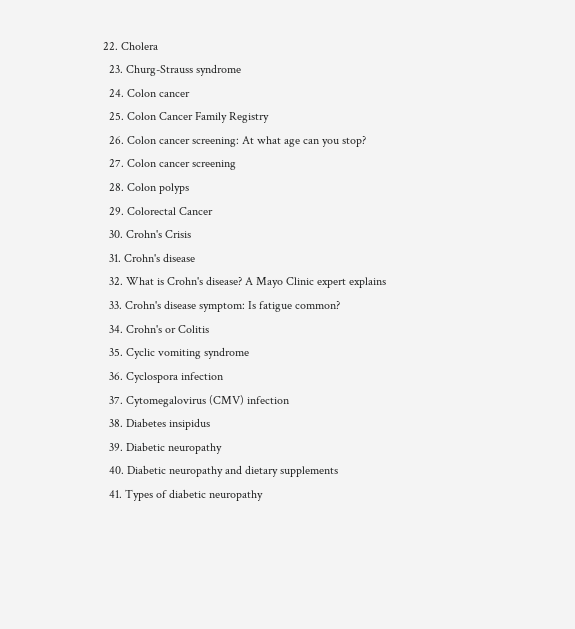22. Cholera
  23. Churg-Strauss syndrome
  24. Colon cancer
  25. Colon Cancer Family Registry
  26. Colon cancer screening: At what age can you stop?
  27. Colon cancer screening
  28. Colon polyps
  29. Colorectal Cancer
  30. Crohn's Crisis
  31. Crohn's disease
  32. What is Crohn's disease? A Mayo Clinic expert explains
  33. Crohn's disease symptom: Is fatigue common?
  34. Crohn's or Colitis
  35. Cyclic vomiting syndrome
  36. Cyclospora infection
  37. Cytomegalovirus (CMV) infection
  38. Diabetes insipidus
  39. Diabetic neuropathy
  40. Diabetic neuropathy and dietary supplements
  41. Types of diabetic neuropathy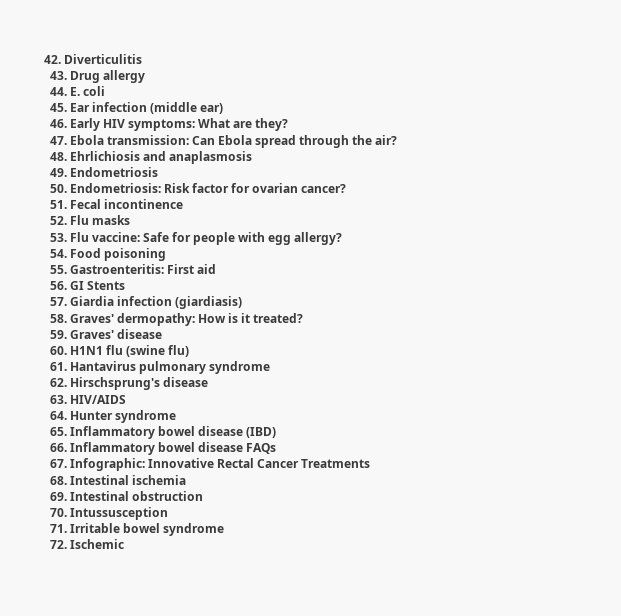42. Diverticulitis
  43. Drug allergy
  44. E. coli
  45. Ear infection (middle ear)
  46. Early HIV symptoms: What are they?
  47. Ebola transmission: Can Ebola spread through the air?
  48. Ehrlichiosis and anaplasmosis
  49. Endometriosis
  50. Endometriosis: Risk factor for ovarian cancer?
  51. Fecal incontinence
  52. Flu masks
  53. Flu vaccine: Safe for people with egg allergy?
  54. Food poisoning
  55. Gastroenteritis: First aid
  56. GI Stents
  57. Giardia infection (giardiasis)
  58. Graves' dermopathy: How is it treated?
  59. Graves' disease
  60. H1N1 flu (swine flu)
  61. Hantavirus pulmonary syndrome
  62. Hirschsprung's disease
  63. HIV/AIDS
  64. Hunter syndrome
  65. Inflammatory bowel disease (IBD)
  66. Inflammatory bowel disease FAQs
  67. Infographic: Innovative Rectal Cancer Treatments
  68. Intestinal ischemia
  69. Intestinal obstruction
  70. Intussusception
  71. Irritable bowel syndrome
  72. Ischemic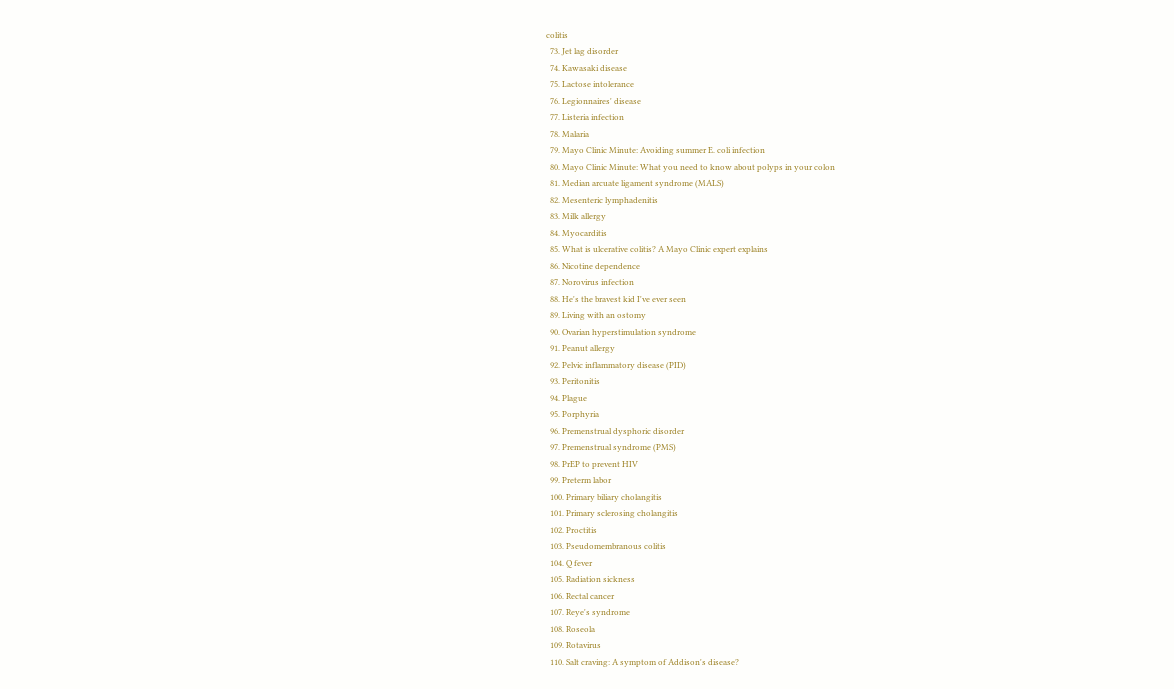colitis
  73. Jet lag disorder
  74. Kawasaki disease
  75. Lactose intolerance
  76. Legionnaires' disease
  77. Listeria infection
  78. Malaria
  79. Mayo Clinic Minute: Avoiding summer E. coli infection
  80. Mayo Clinic Minute: What you need to know about polyps in your colon
  81. Median arcuate ligament syndrome (MALS)
  82. Mesenteric lymphadenitis
  83. Milk allergy
  84. Myocarditis
  85. What is ulcerative colitis? A Mayo Clinic expert explains
  86. Nicotine dependence
  87. Norovirus infection
  88. He's the bravest kid I've ever seen
  89. Living with an ostomy
  90. Ovarian hyperstimulation syndrome
  91. Peanut allergy
  92. Pelvic inflammatory disease (PID)
  93. Peritonitis
  94. Plague
  95. Porphyria
  96. Premenstrual dysphoric disorder
  97. Premenstrual syndrome (PMS)
  98. PrEP to prevent HIV
  99. Preterm labor
  100. Primary biliary cholangitis
  101. Primary sclerosing cholangitis
  102. Proctitis
  103. Pseudomembranous colitis
  104. Q fever
  105. Radiation sickness
  106. Rectal cancer
  107. Reye's syndrome
  108. Roseola
  109. Rotavirus
  110. Salt craving: A symptom of Addison's disease?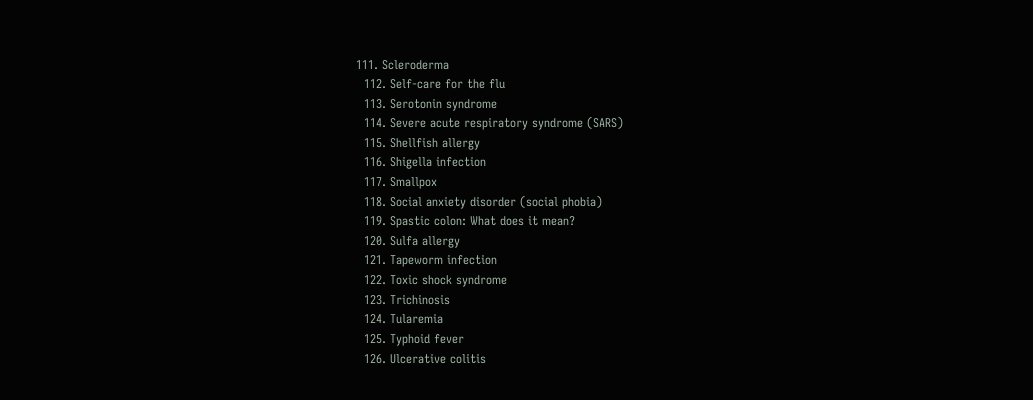111. Scleroderma
  112. Self-care for the flu
  113. Serotonin syndrome
  114. Severe acute respiratory syndrome (SARS)
  115. Shellfish allergy
  116. Shigella infection
  117. Smallpox
  118. Social anxiety disorder (social phobia)
  119. Spastic colon: What does it mean?
  120. Sulfa allergy
  121. Tapeworm infection
  122. Toxic shock syndrome
  123. Trichinosis
  124. Tularemia
  125. Typhoid fever
  126. Ulcerative colitis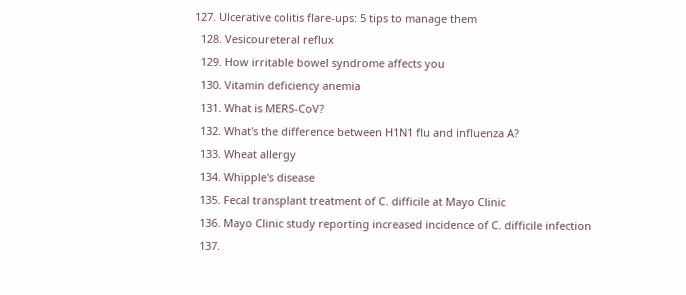127. Ulcerative colitis flare-ups: 5 tips to manage them
  128. Vesicoureteral reflux
  129. How irritable bowel syndrome affects you
  130. Vitamin deficiency anemia
  131. What is MERS-CoV?
  132. What's the difference between H1N1 flu and influenza A?
  133. Wheat allergy
  134. Whipple's disease
  135. Fecal transplant treatment of C. difficile at Mayo Clinic
  136. Mayo Clinic study reporting increased incidence of C. difficile infection
  137.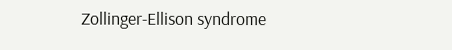Zollinger-Ellison syndrome